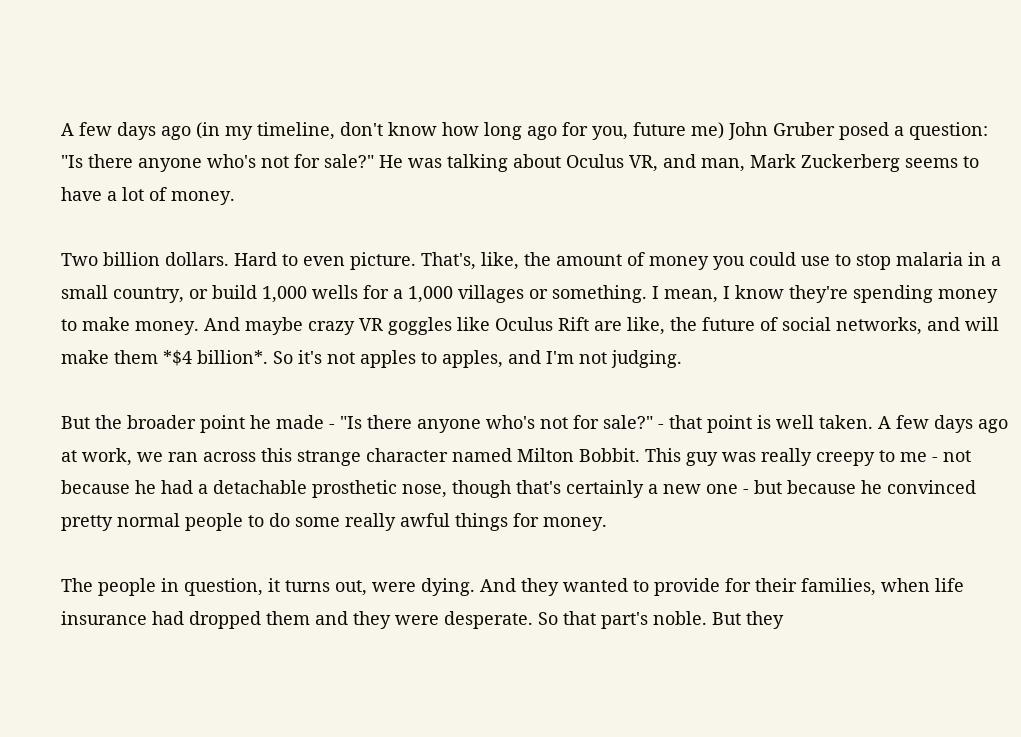A few days ago (in my timeline, don't know how long ago for you, future me) John Gruber posed a question: "Is there anyone who's not for sale?" He was talking about Oculus VR, and man, Mark Zuckerberg seems to have a lot of money.

Two billion dollars. Hard to even picture. That's, like, the amount of money you could use to stop malaria in a small country, or build 1,000 wells for a 1,000 villages or something. I mean, I know they're spending money to make money. And maybe crazy VR goggles like Oculus Rift are like, the future of social networks, and will make them *$4 billion*. So it's not apples to apples, and I'm not judging.

But the broader point he made - "Is there anyone who's not for sale?" - that point is well taken. A few days ago at work, we ran across this strange character named Milton Bobbit. This guy was really creepy to me - not because he had a detachable prosthetic nose, though that's certainly a new one - but because he convinced pretty normal people to do some really awful things for money.

The people in question, it turns out, were dying. And they wanted to provide for their families, when life insurance had dropped them and they were desperate. So that part's noble. But they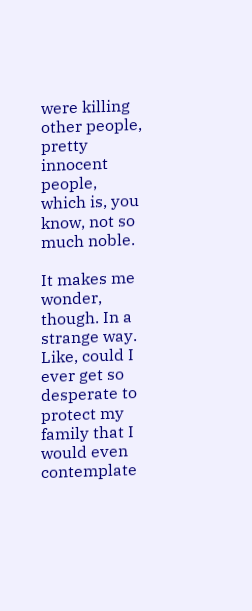were killing other people, pretty innocent people, which is, you know, not so much noble.

It makes me wonder, though. In a strange way. Like, could I ever get so desperate to protect my family that I would even contemplate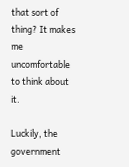that sort of thing? It makes me uncomfortable to think about it.

Luckily, the government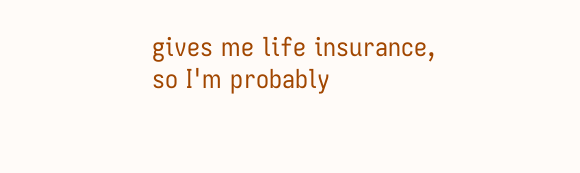gives me life insurance, so I'm probably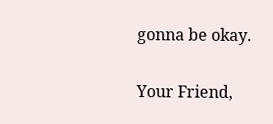gonna be okay.

Your Friend,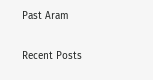Past Aram

Recent Posts